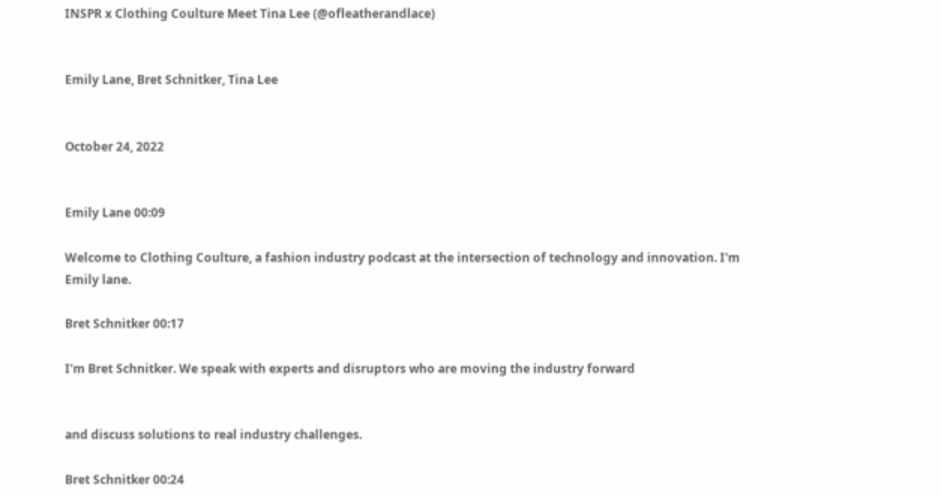INSPR x Clothing Coulture Meet Tina Lee (@ofleatherandlace)


Emily Lane, Bret Schnitker, Tina Lee


October 24, 2022


Emily Lane 00:09

Welcome to Clothing Coulture, a fashion industry podcast at the intersection of technology and innovation. I'm Emily lane.

Bret Schnitker 00:17

I'm Bret Schnitker. We speak with experts and disruptors who are moving the industry forward


and discuss solutions to real industry challenges.

Bret Schnitker 00:24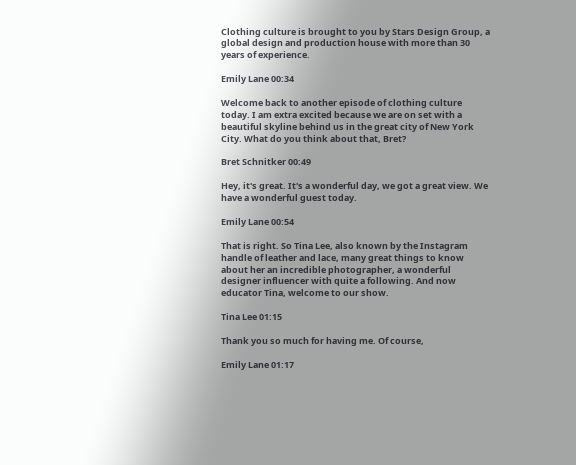Clothing culture is brought to you by Stars Design Group, a global design and production house with more than 30 years of experience.

Emily Lane 00:34

Welcome back to another episode of clothing culture today. I am extra excited because we are on set with a beautiful skyline behind us in the great city of New York City. What do you think about that, Bret?

Bret Schnitker 00:49

Hey, it's great. It's a wonderful day, we got a great view. We have a wonderful guest today.

Emily Lane 00:54

That is right. So Tina Lee, also known by the Instagram handle of leather and lace, many great things to know about her an incredible photographer, a wonderful designer influencer with quite a following. And now educator Tina, welcome to our show.

Tina Lee 01:15

Thank you so much for having me. Of course,

Emily Lane 01:17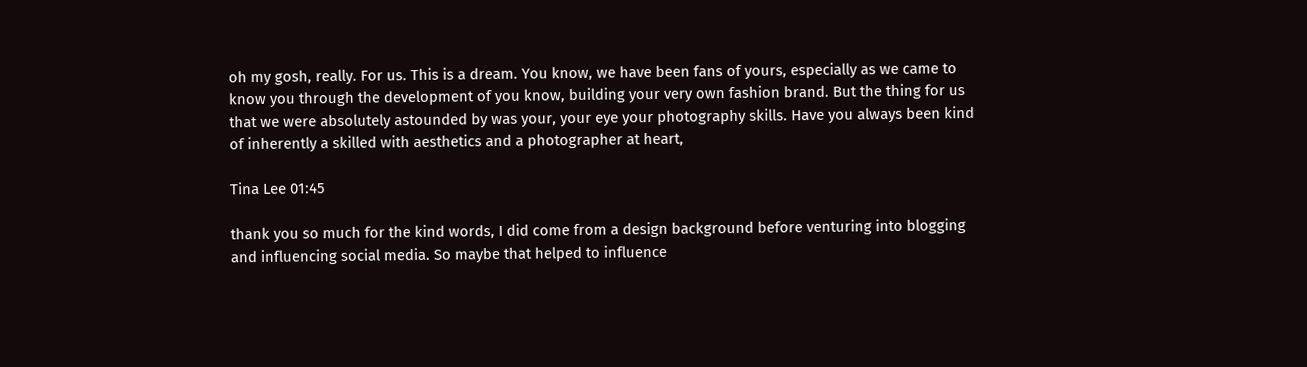oh my gosh, really. For us. This is a dream. You know, we have been fans of yours, especially as we came to know you through the development of you know, building your very own fashion brand. But the thing for us that we were absolutely astounded by was your, your eye your photography skills. Have you always been kind of inherently a skilled with aesthetics and a photographer at heart,

Tina Lee 01:45

thank you so much for the kind words, I did come from a design background before venturing into blogging and influencing social media. So maybe that helped to influence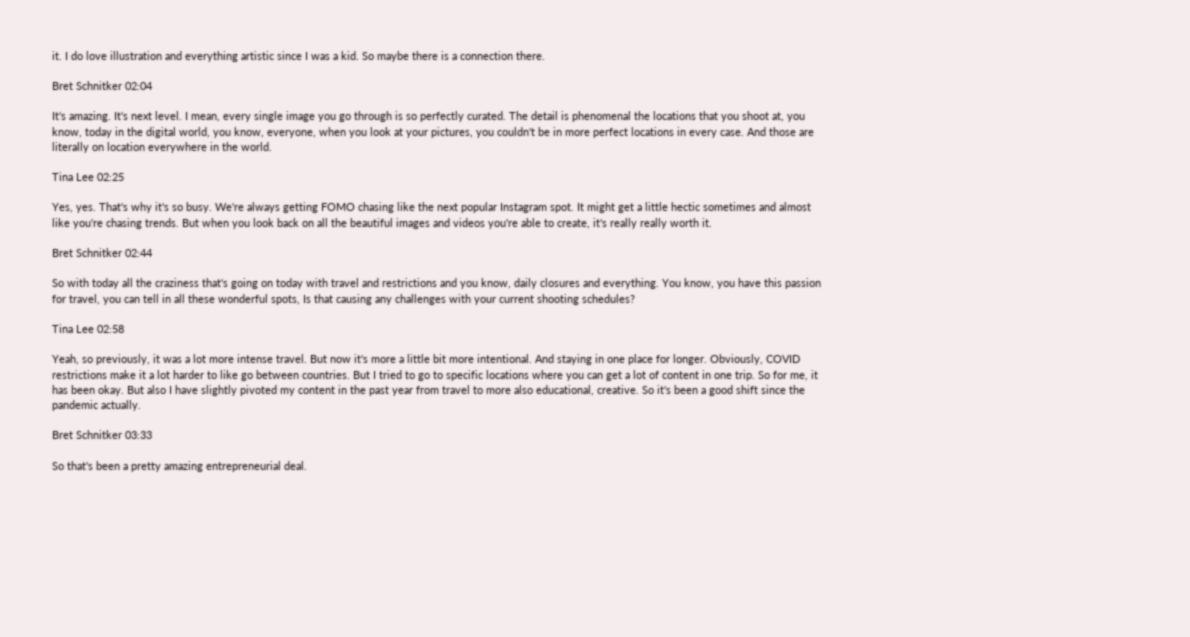it. I do love illustration and everything artistic since I was a kid. So maybe there is a connection there.

Bret Schnitker 02:04

It's amazing. It's next level. I mean, every single image you go through is so perfectly curated. The detail is phenomenal the locations that you shoot at, you know, today in the digital world, you know, everyone, when you look at your pictures, you couldn't be in more perfect locations in every case. And those are literally on location everywhere in the world.

Tina Lee 02:25

Yes, yes. That's why it's so busy. We're always getting FOMO chasing like the next popular Instagram spot. It might get a little hectic sometimes and almost like you're chasing trends. But when you look back on all the beautiful images and videos you're able to create, it's really really worth it.

Bret Schnitker 02:44

So with today all the craziness that's going on today with travel and restrictions and you know, daily closures and everything. You know, you have this passion for travel, you can tell in all these wonderful spots, Is that causing any challenges with your current shooting schedules?

Tina Lee 02:58

Yeah, so previously, it was a lot more intense travel. But now it's more a little bit more intentional. And staying in one place for longer. Obviously, COVID restrictions make it a lot harder to like go between countries. But I tried to go to specific locations where you can get a lot of content in one trip. So for me, it has been okay. But also I have slightly pivoted my content in the past year from travel to more also educational, creative. So it's been a good shift since the pandemic actually.

Bret Schnitker 03:33

So that's been a pretty amazing entrepreneurial deal.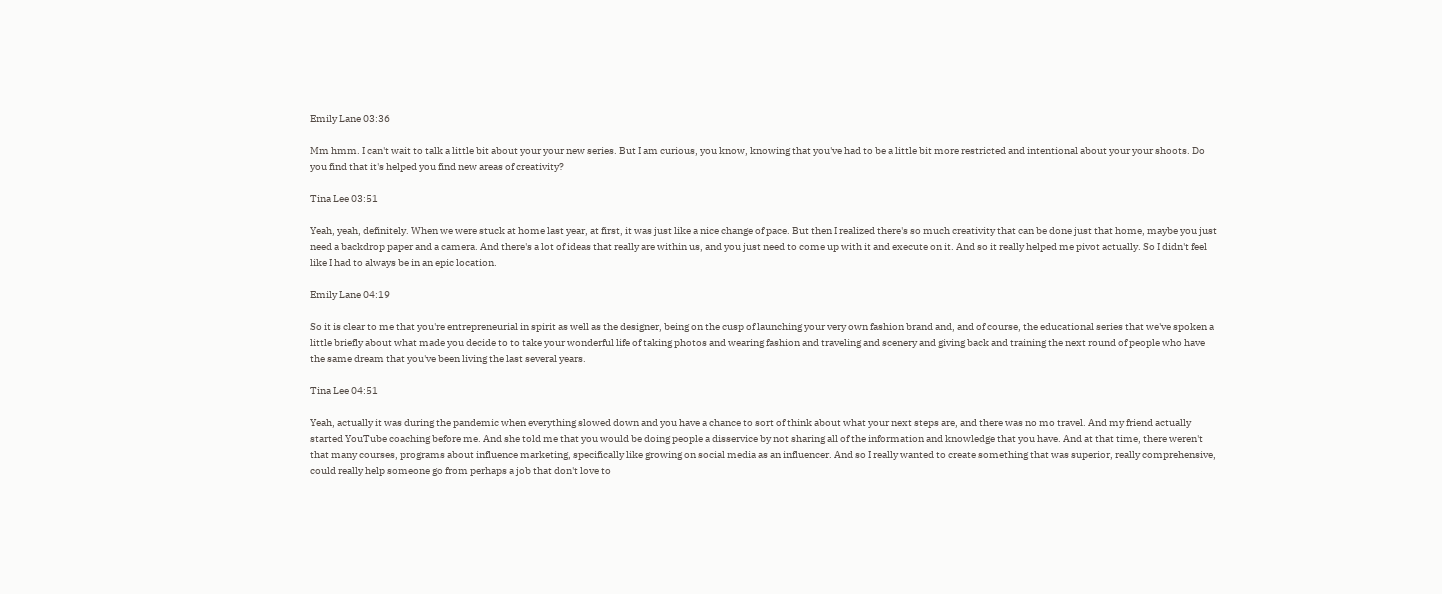Emily Lane 03:36

Mm hmm. I can't wait to talk a little bit about your your new series. But I am curious, you know, knowing that you've had to be a little bit more restricted and intentional about your your shoots. Do you find that it's helped you find new areas of creativity?

Tina Lee 03:51

Yeah, yeah, definitely. When we were stuck at home last year, at first, it was just like a nice change of pace. But then I realized there's so much creativity that can be done just that home, maybe you just need a backdrop paper and a camera. And there's a lot of ideas that really are within us, and you just need to come up with it and execute on it. And so it really helped me pivot actually. So I didn't feel like I had to always be in an epic location.

Emily Lane 04:19

So it is clear to me that you're entrepreneurial in spirit as well as the designer, being on the cusp of launching your very own fashion brand and, and of course, the educational series that we've spoken a little briefly about what made you decide to to take your wonderful life of taking photos and wearing fashion and traveling and scenery and giving back and training the next round of people who have the same dream that you've been living the last several years.

Tina Lee 04:51

Yeah, actually it was during the pandemic when everything slowed down and you have a chance to sort of think about what your next steps are, and there was no mo travel. And my friend actually started YouTube coaching before me. And she told me that you would be doing people a disservice by not sharing all of the information and knowledge that you have. And at that time, there weren't that many courses, programs about influence marketing, specifically like growing on social media as an influencer. And so I really wanted to create something that was superior, really comprehensive, could really help someone go from perhaps a job that don't love to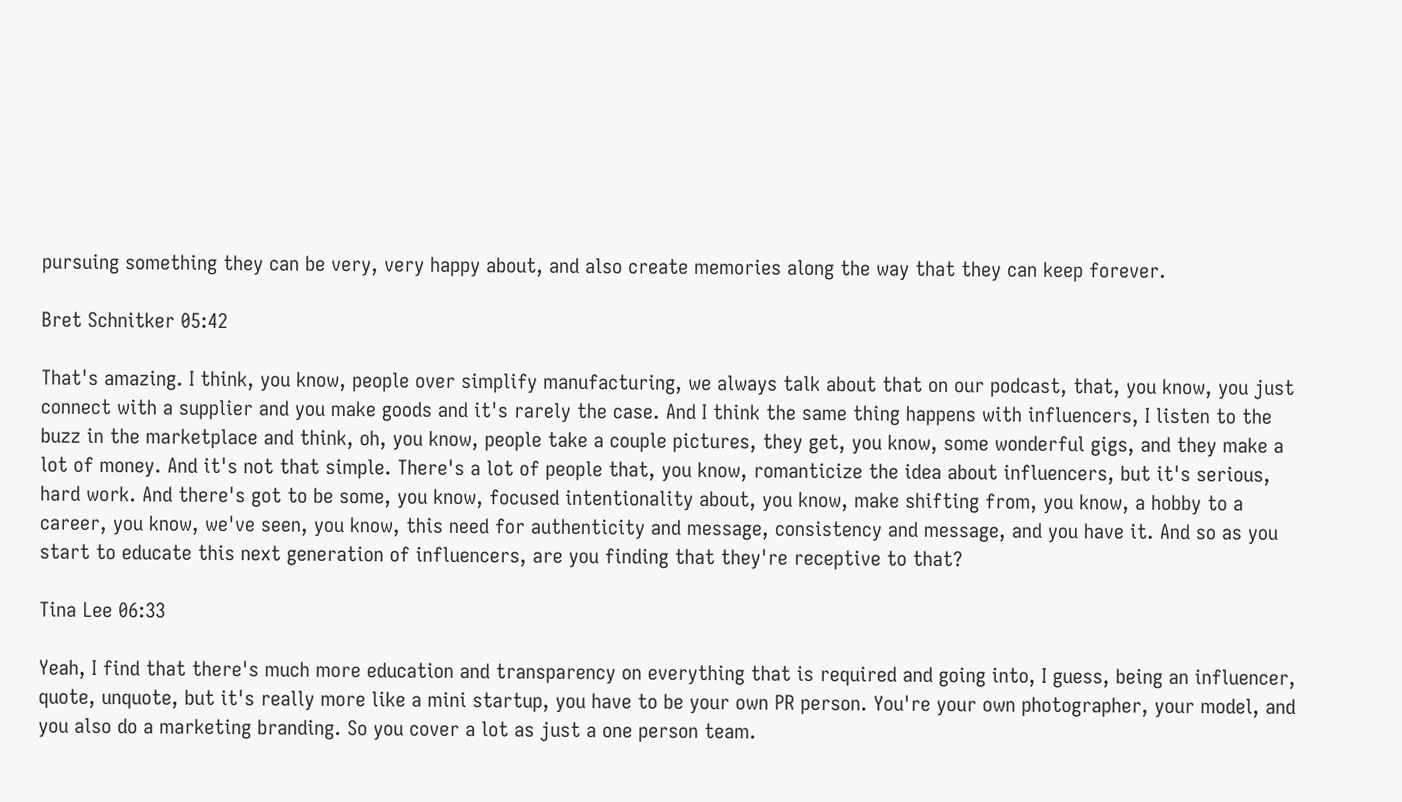pursuing something they can be very, very happy about, and also create memories along the way that they can keep forever.

Bret Schnitker 05:42

That's amazing. I think, you know, people over simplify manufacturing, we always talk about that on our podcast, that, you know, you just connect with a supplier and you make goods and it's rarely the case. And I think the same thing happens with influencers, I listen to the buzz in the marketplace and think, oh, you know, people take a couple pictures, they get, you know, some wonderful gigs, and they make a lot of money. And it's not that simple. There's a lot of people that, you know, romanticize the idea about influencers, but it's serious, hard work. And there's got to be some, you know, focused intentionality about, you know, make shifting from, you know, a hobby to a career, you know, we've seen, you know, this need for authenticity and message, consistency and message, and you have it. And so as you start to educate this next generation of influencers, are you finding that they're receptive to that?

Tina Lee 06:33

Yeah, I find that there's much more education and transparency on everything that is required and going into, I guess, being an influencer, quote, unquote, but it's really more like a mini startup, you have to be your own PR person. You're your own photographer, your model, and you also do a marketing branding. So you cover a lot as just a one person team.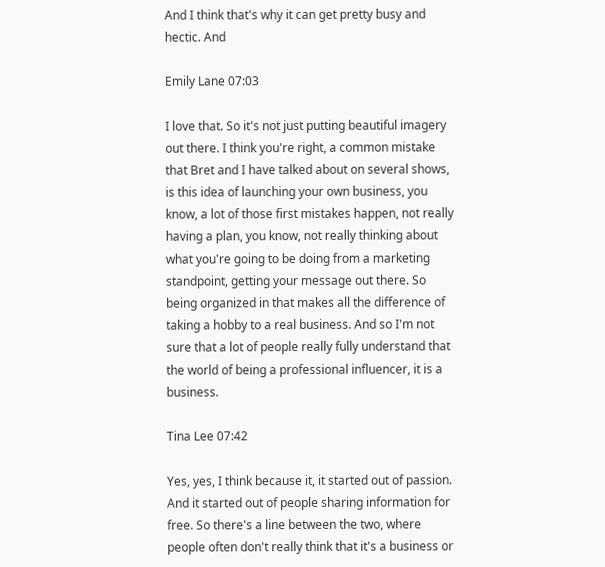And I think that's why it can get pretty busy and hectic. And

Emily Lane 07:03

I love that. So it's not just putting beautiful imagery out there. I think you're right, a common mistake that Bret and I have talked about on several shows, is this idea of launching your own business, you know, a lot of those first mistakes happen, not really having a plan, you know, not really thinking about what you're going to be doing from a marketing standpoint, getting your message out there. So being organized in that makes all the difference of taking a hobby to a real business. And so I'm not sure that a lot of people really fully understand that the world of being a professional influencer, it is a business.

Tina Lee 07:42

Yes, yes, I think because it, it started out of passion. And it started out of people sharing information for free. So there's a line between the two, where people often don't really think that it's a business or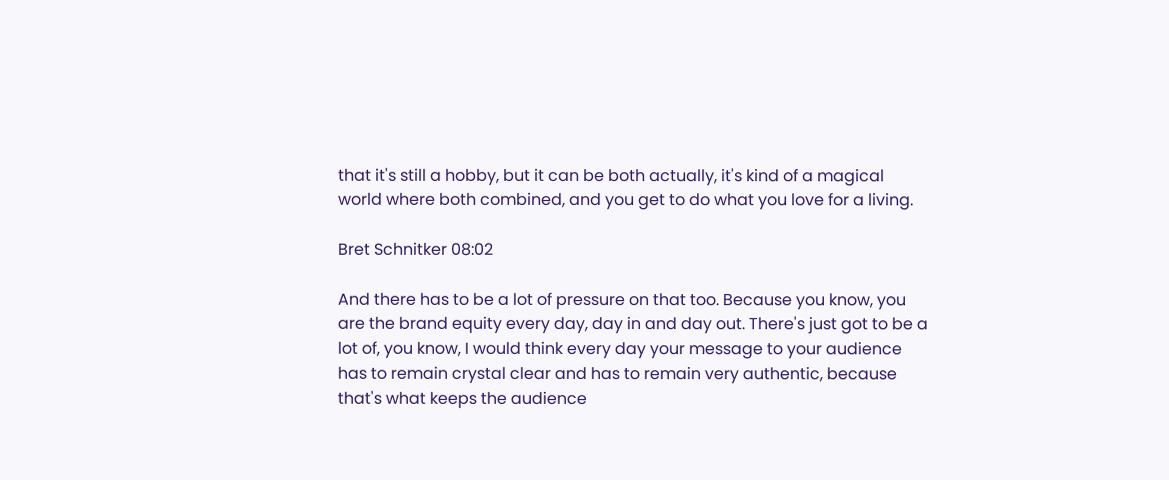that it's still a hobby, but it can be both actually, it's kind of a magical world where both combined, and you get to do what you love for a living.

Bret Schnitker 08:02

And there has to be a lot of pressure on that too. Because you know, you are the brand equity every day, day in and day out. There's just got to be a lot of, you know, I would think every day your message to your audience has to remain crystal clear and has to remain very authentic, because that's what keeps the audience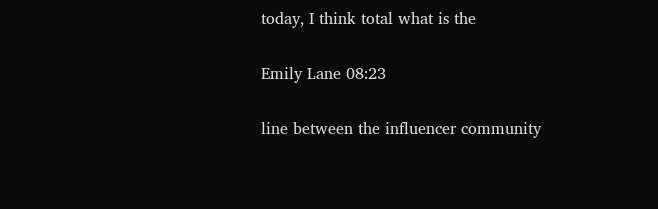today, I think total what is the

Emily Lane 08:23

line between the influencer community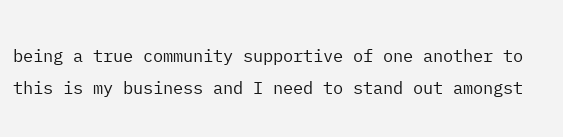being a true community supportive of one another to this is my business and I need to stand out amongst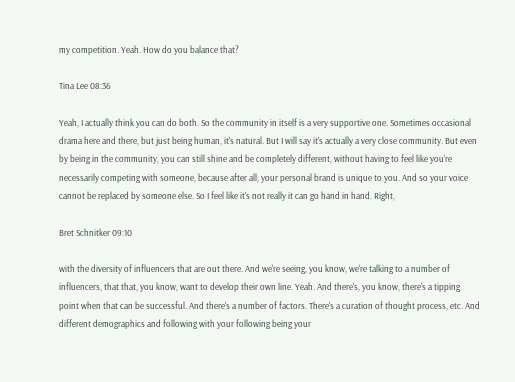my competition. Yeah. How do you balance that?

Tina Lee 08:36

Yeah, I actually think you can do both. So the community in itself is a very supportive one. Sometimes occasional drama here and there, but just being human, it's natural. But I will say it's actually a very close community. But even by being in the community, you can still shine and be completely different, without having to feel like you're necessarily competing with someone, because after all, your personal brand is unique to you. And so your voice cannot be replaced by someone else. So I feel like it's not really it can go hand in hand. Right,

Bret Schnitker 09:10

with the diversity of influencers that are out there. And we're seeing, you know, we're talking to a number of influencers, that that, you know, want to develop their own line. Yeah. And there's, you know, there's a tipping point when that can be successful. And there's a number of factors. There's a curation of thought process, etc. And different demographics and following with your following being your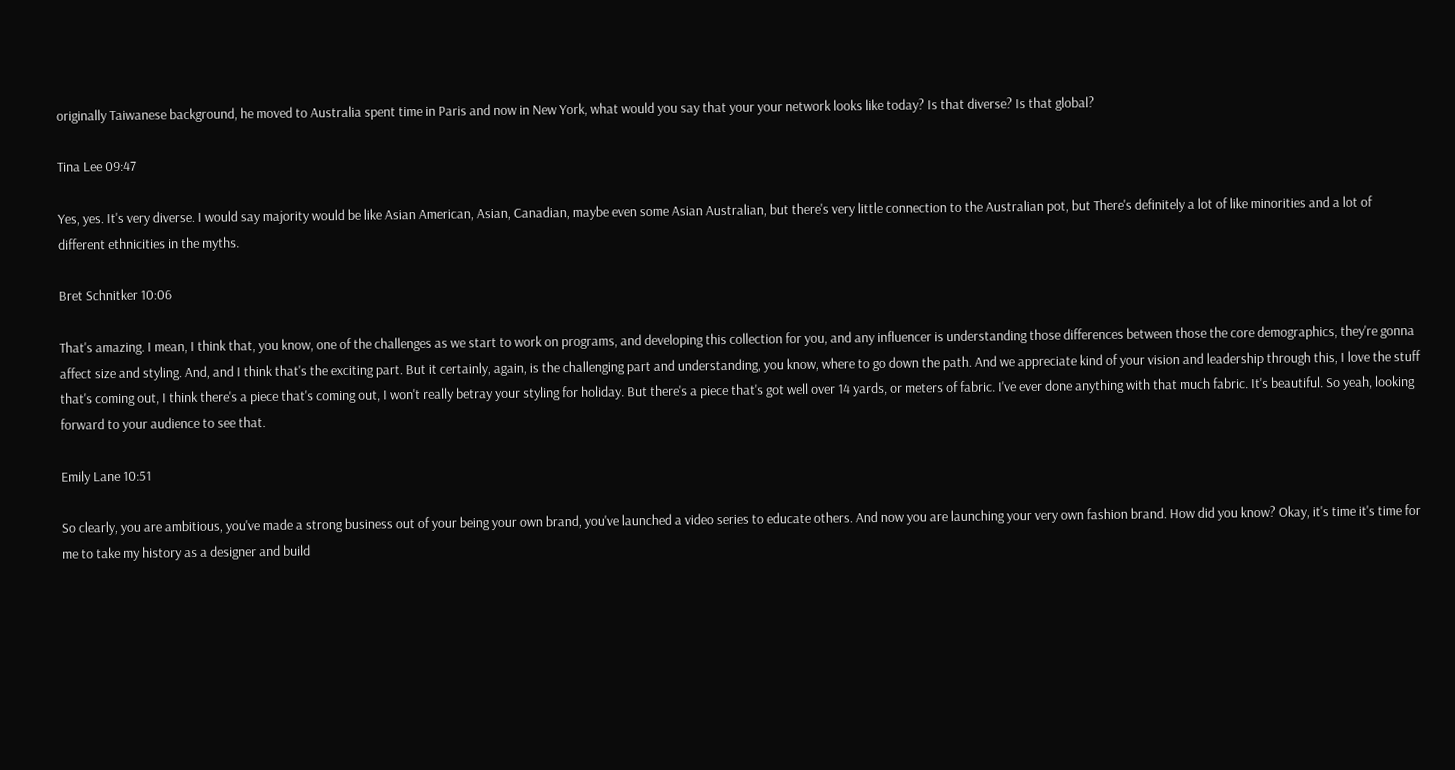originally Taiwanese background, he moved to Australia spent time in Paris and now in New York, what would you say that your your network looks like today? Is that diverse? Is that global?

Tina Lee 09:47

Yes, yes. It's very diverse. I would say majority would be like Asian American, Asian, Canadian, maybe even some Asian Australian, but there's very little connection to the Australian pot, but There's definitely a lot of like minorities and a lot of different ethnicities in the myths.

Bret Schnitker 10:06

That's amazing. I mean, I think that, you know, one of the challenges as we start to work on programs, and developing this collection for you, and any influencer is understanding those differences between those the core demographics, they're gonna affect size and styling. And, and I think that's the exciting part. But it certainly, again, is the challenging part and understanding, you know, where to go down the path. And we appreciate kind of your vision and leadership through this, I love the stuff that's coming out, I think there's a piece that's coming out, I won't really betray your styling for holiday. But there's a piece that's got well over 14 yards, or meters of fabric. I've ever done anything with that much fabric. It's beautiful. So yeah, looking forward to your audience to see that.

Emily Lane 10:51

So clearly, you are ambitious, you've made a strong business out of your being your own brand, you've launched a video series to educate others. And now you are launching your very own fashion brand. How did you know? Okay, it's time it's time for me to take my history as a designer and build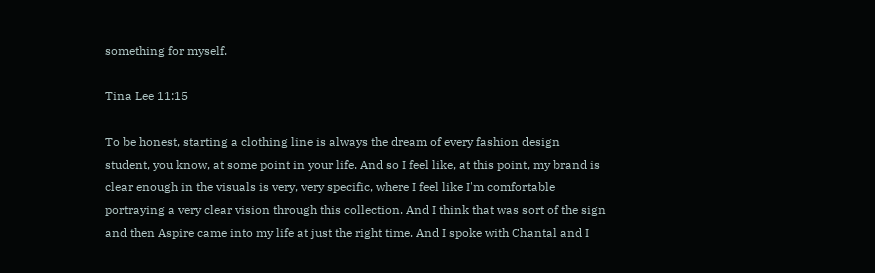something for myself.

Tina Lee 11:15

To be honest, starting a clothing line is always the dream of every fashion design student, you know, at some point in your life. And so I feel like, at this point, my brand is clear enough in the visuals is very, very specific, where I feel like I'm comfortable portraying a very clear vision through this collection. And I think that was sort of the sign and then Aspire came into my life at just the right time. And I spoke with Chantal and I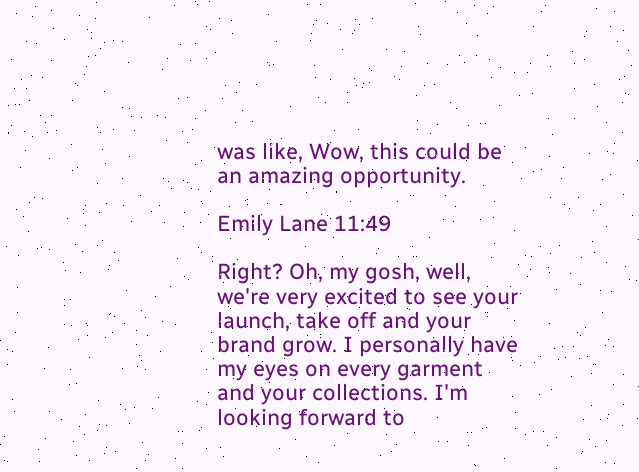was like, Wow, this could be an amazing opportunity.

Emily Lane 11:49

Right? Oh, my gosh, well, we're very excited to see your launch, take off and your brand grow. I personally have my eyes on every garment and your collections. I'm looking forward to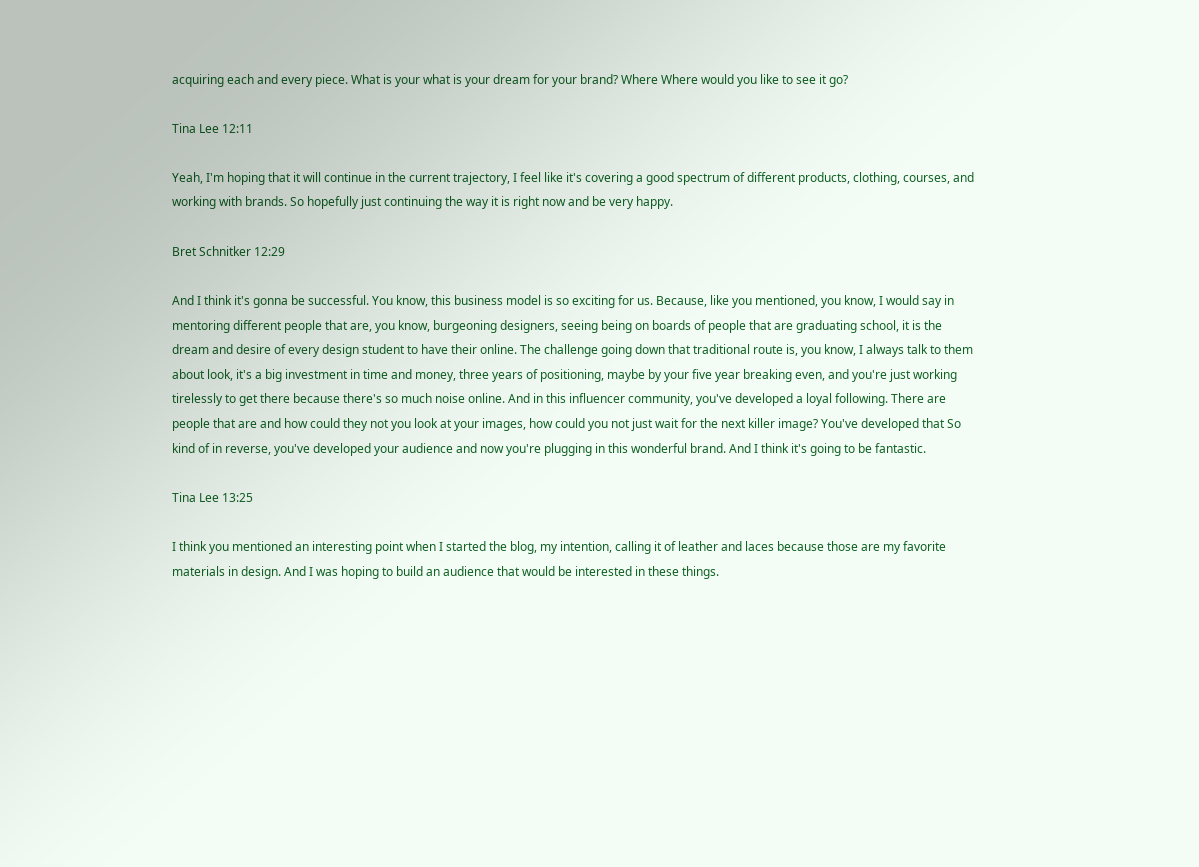acquiring each and every piece. What is your what is your dream for your brand? Where Where would you like to see it go?

Tina Lee 12:11

Yeah, I'm hoping that it will continue in the current trajectory, I feel like it's covering a good spectrum of different products, clothing, courses, and working with brands. So hopefully just continuing the way it is right now and be very happy.

Bret Schnitker 12:29

And I think it's gonna be successful. You know, this business model is so exciting for us. Because, like you mentioned, you know, I would say in mentoring different people that are, you know, burgeoning designers, seeing being on boards of people that are graduating school, it is the dream and desire of every design student to have their online. The challenge going down that traditional route is, you know, I always talk to them about look, it's a big investment in time and money, three years of positioning, maybe by your five year breaking even, and you're just working tirelessly to get there because there's so much noise online. And in this influencer community, you've developed a loyal following. There are people that are and how could they not you look at your images, how could you not just wait for the next killer image? You've developed that So kind of in reverse, you've developed your audience and now you're plugging in this wonderful brand. And I think it's going to be fantastic.

Tina Lee 13:25

I think you mentioned an interesting point when I started the blog, my intention, calling it of leather and laces because those are my favorite materials in design. And I was hoping to build an audience that would be interested in these things.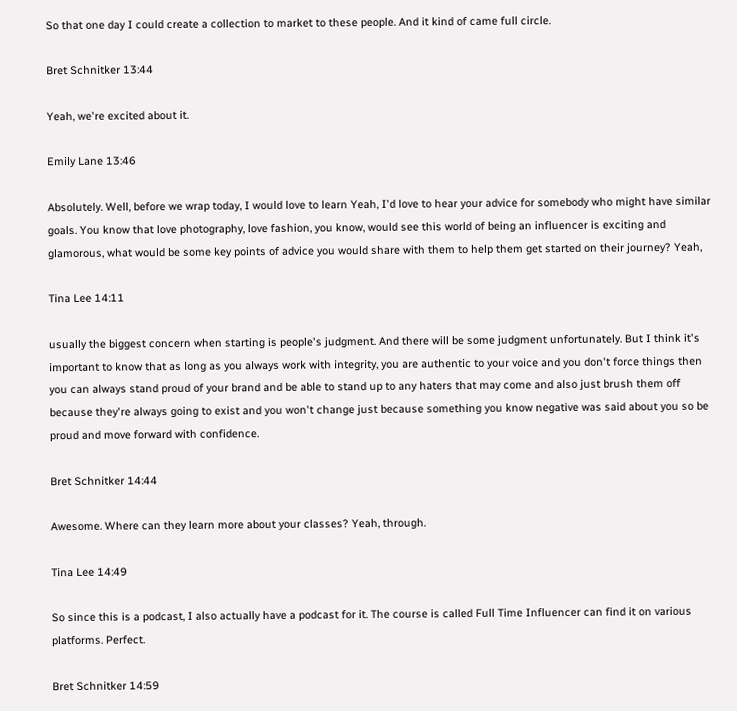So that one day I could create a collection to market to these people. And it kind of came full circle.

Bret Schnitker 13:44

Yeah, we're excited about it.

Emily Lane 13:46

Absolutely. Well, before we wrap today, I would love to learn Yeah, I'd love to hear your advice for somebody who might have similar goals. You know that love photography, love fashion, you know, would see this world of being an influencer is exciting and glamorous, what would be some key points of advice you would share with them to help them get started on their journey? Yeah,

Tina Lee 14:11

usually the biggest concern when starting is people's judgment. And there will be some judgment unfortunately. But I think it's important to know that as long as you always work with integrity, you are authentic to your voice and you don't force things then you can always stand proud of your brand and be able to stand up to any haters that may come and also just brush them off because they're always going to exist and you won't change just because something you know negative was said about you so be proud and move forward with confidence.

Bret Schnitker 14:44

Awesome. Where can they learn more about your classes? Yeah, through.

Tina Lee 14:49

So since this is a podcast, I also actually have a podcast for it. The course is called Full Time Influencer can find it on various platforms. Perfect.

Bret Schnitker 14:59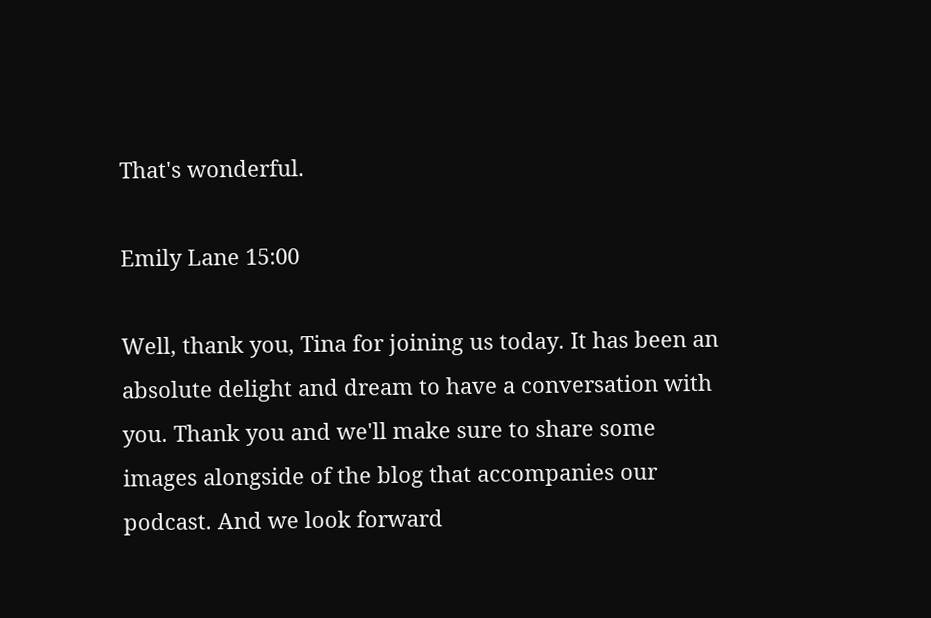That's wonderful.

Emily Lane 15:00

Well, thank you, Tina for joining us today. It has been an absolute delight and dream to have a conversation with you. Thank you and we'll make sure to share some images alongside of the blog that accompanies our podcast. And we look forward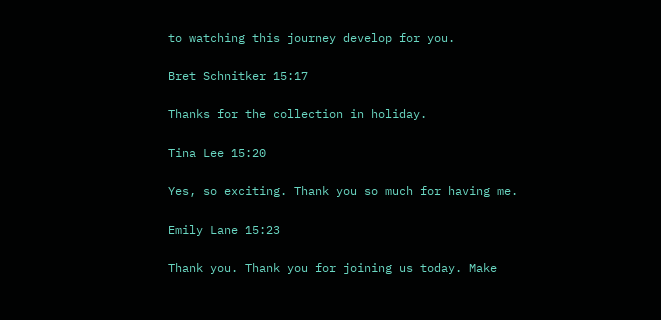to watching this journey develop for you.

Bret Schnitker 15:17

Thanks for the collection in holiday.

Tina Lee 15:20

Yes, so exciting. Thank you so much for having me.

Emily Lane 15:23

Thank you. Thank you for joining us today. Make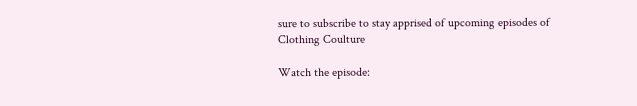sure to subscribe to stay apprised of upcoming episodes of Clothing Coulture

Watch the episode: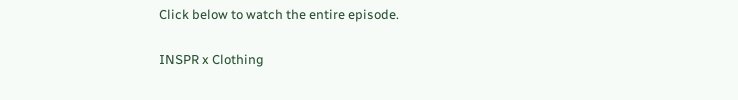Click below to watch the entire episode.

INSPR x Clothing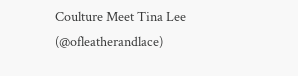Coulture Meet Tina Lee (@ofleatherandlace)